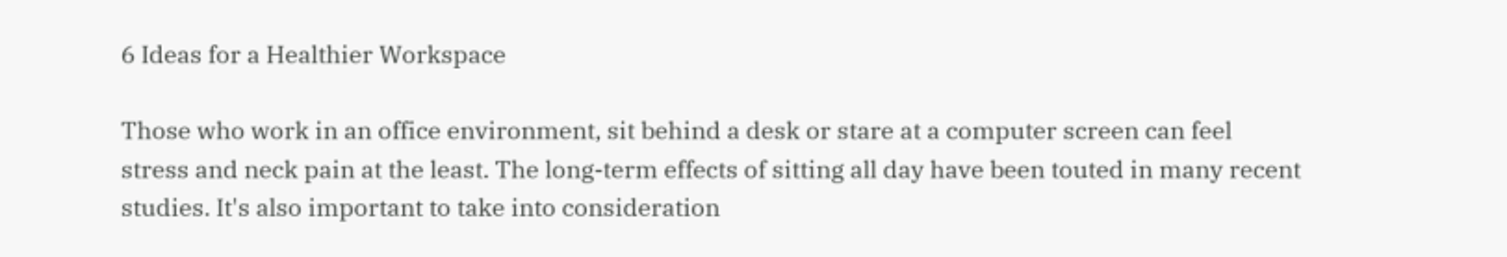6 Ideas for a Healthier Workspace

Those who work in an office environment, sit behind a desk or stare at a computer screen can feel stress and neck pain at the least. The long-term effects of sitting all day have been touted in many recent studies. It's also important to take into consideration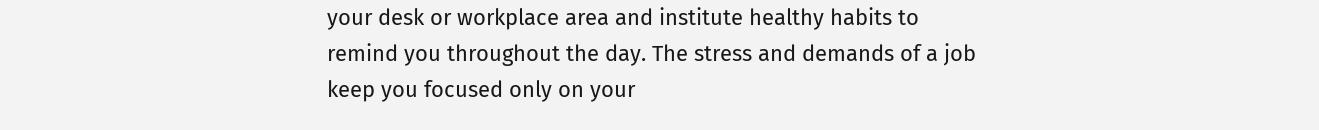your desk or workplace area and institute healthy habits to remind you throughout the day. The stress and demands of a job keep you focused only on your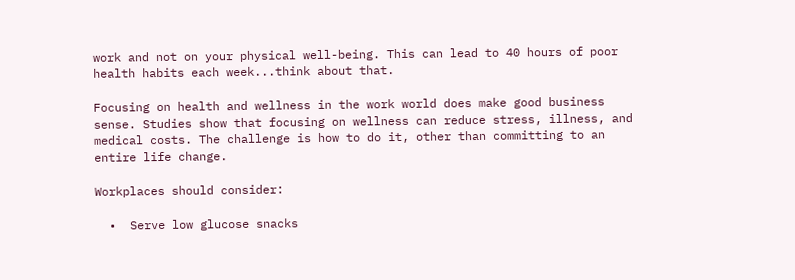work and not on your physical well-being. This can lead to 40 hours of poor health habits each week...think about that.

Focusing on health and wellness in the work world does make good business sense. Studies show that focusing on wellness can reduce stress, illness, and medical costs. The challenge is how to do it, other than committing to an entire life change.

Workplaces should consider:

  •  Serve low glucose snacks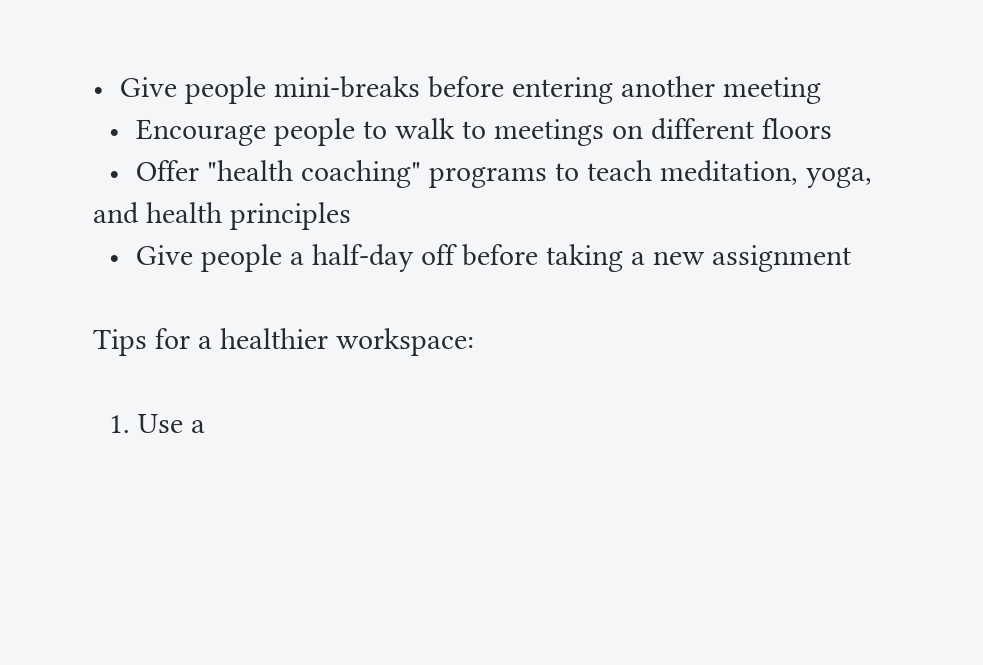•  Give people mini-breaks before entering another meeting
  •  Encourage people to walk to meetings on different floors
  •  Offer "health coaching" programs to teach meditation, yoga, and health principles
  •  Give people a half-day off before taking a new assignment

Tips for a healthier workspace:

  1. Use a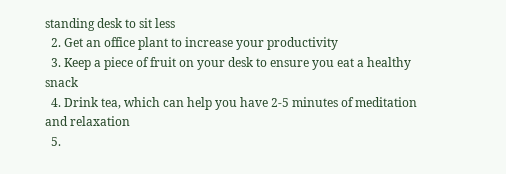standing desk to sit less
  2. Get an office plant to increase your productivity
  3. Keep a piece of fruit on your desk to ensure you eat a healthy snack
  4. Drink tea, which can help you have 2-5 minutes of meditation and relaxation
  5.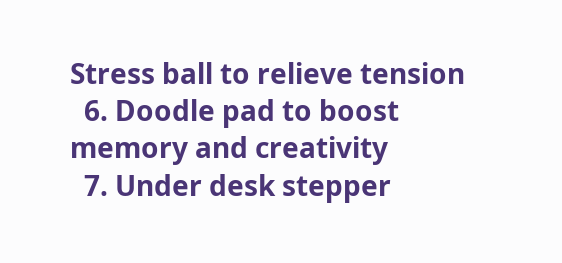Stress ball to relieve tension
  6. Doodle pad to boost memory and creativity
  7. Under desk stepper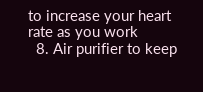to increase your heart rate as you work
  8. Air purifier to keep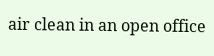air clean in an open office